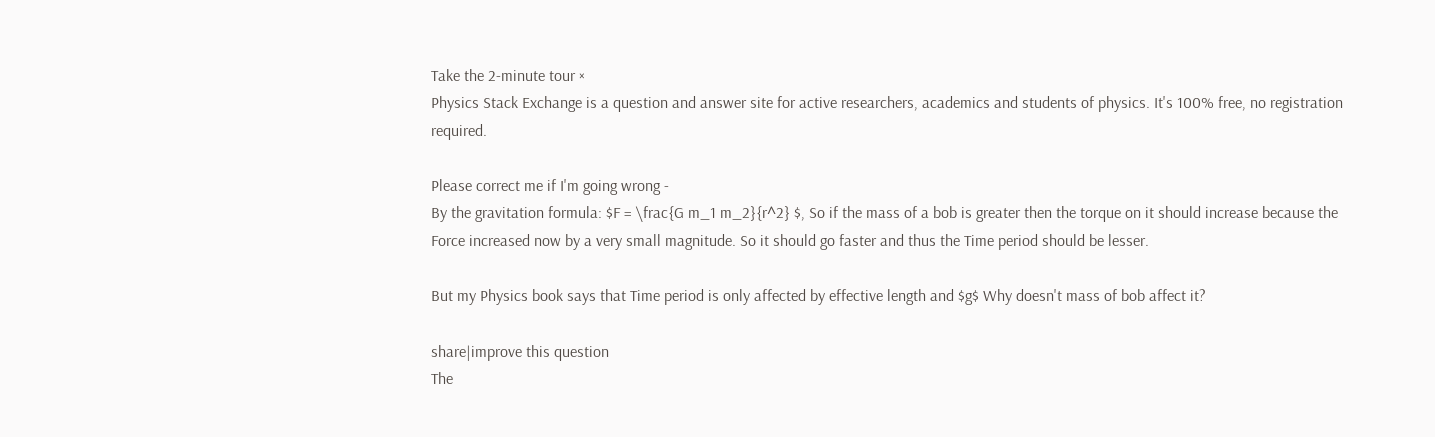Take the 2-minute tour ×
Physics Stack Exchange is a question and answer site for active researchers, academics and students of physics. It's 100% free, no registration required.

Please correct me if I'm going wrong -
By the gravitation formula: $F = \frac{G m_1 m_2}{r^2} $, So if the mass of a bob is greater then the torque on it should increase because the Force increased now by a very small magnitude. So it should go faster and thus the Time period should be lesser.

But my Physics book says that Time period is only affected by effective length and $g$ Why doesn't mass of bob affect it?

share|improve this question
The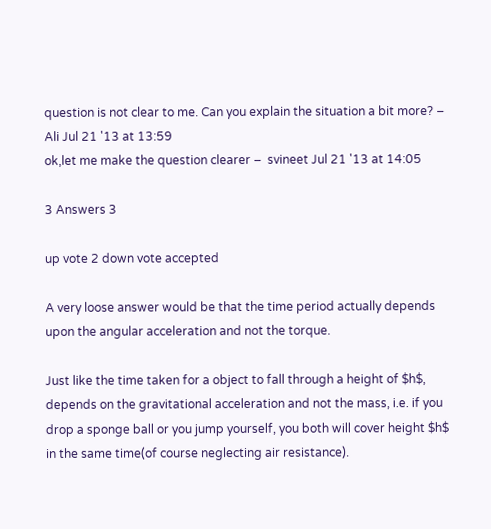question is not clear to me. Can you explain the situation a bit more? –  Ali Jul 21 '13 at 13:59
ok,let me make the question clearer –  svineet Jul 21 '13 at 14:05

3 Answers 3

up vote 2 down vote accepted

A very loose answer would be that the time period actually depends upon the angular acceleration and not the torque.

Just like the time taken for a object to fall through a height of $h$, depends on the gravitational acceleration and not the mass, i.e. if you drop a sponge ball or you jump yourself, you both will cover height $h$ in the same time(of course neglecting air resistance).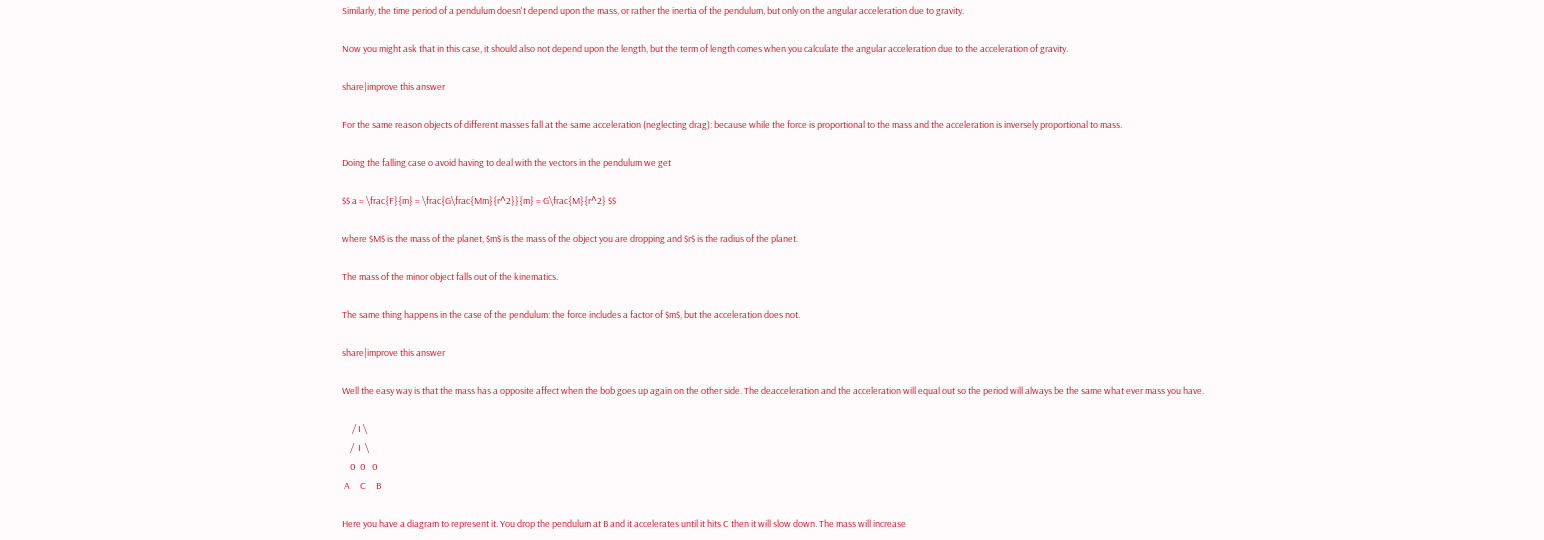Similarly, the time period of a pendulum doesn't depend upon the mass, or rather the inertia of the pendulum, but only on the angular acceleration due to gravity.

Now you might ask that in this case, it should also not depend upon the length, but the term of length comes when you calculate the angular acceleration due to the acceleration of gravity.

share|improve this answer

For the same reason objects of different masses fall at the same acceleration (neglecting drag): because while the force is proportional to the mass and the acceleration is inversely proportional to mass.

Doing the falling case o avoid having to deal with the vectors in the pendulum we get

$$ a = \frac{F}{m} = \frac{G\frac{Mm}{r^2}}{m} = G\frac{M}{r^2} $$

where $M$ is the mass of the planet, $m$ is the mass of the object you are dropping and $r$ is the radius of the planet.

The mass of the minor object falls out of the kinematics.

The same thing happens in the case of the pendulum: the force includes a factor of $m$, but the acceleration does not.

share|improve this answer

Well the easy way is that the mass has a opposite affect when the bob goes up again on the other side. The deacceleration and the acceleration will equal out so the period will always be the same what ever mass you have.

     / I \
    /  I  \
    0  0   0
 A     C     B

Here you have a diagram to represent it. You drop the pendulum at B and it accelerates until it hits C then it will slow down. The mass will increase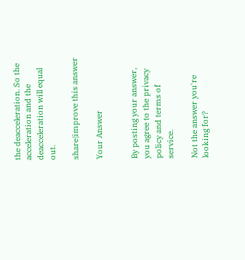the deacceleration. So the acceleration and the deacceleration will equal out.

share|improve this answer

Your Answer


By posting your answer, you agree to the privacy policy and terms of service.

Not the answer you're looking for?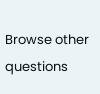Browse other questions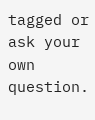tagged or ask your own question.